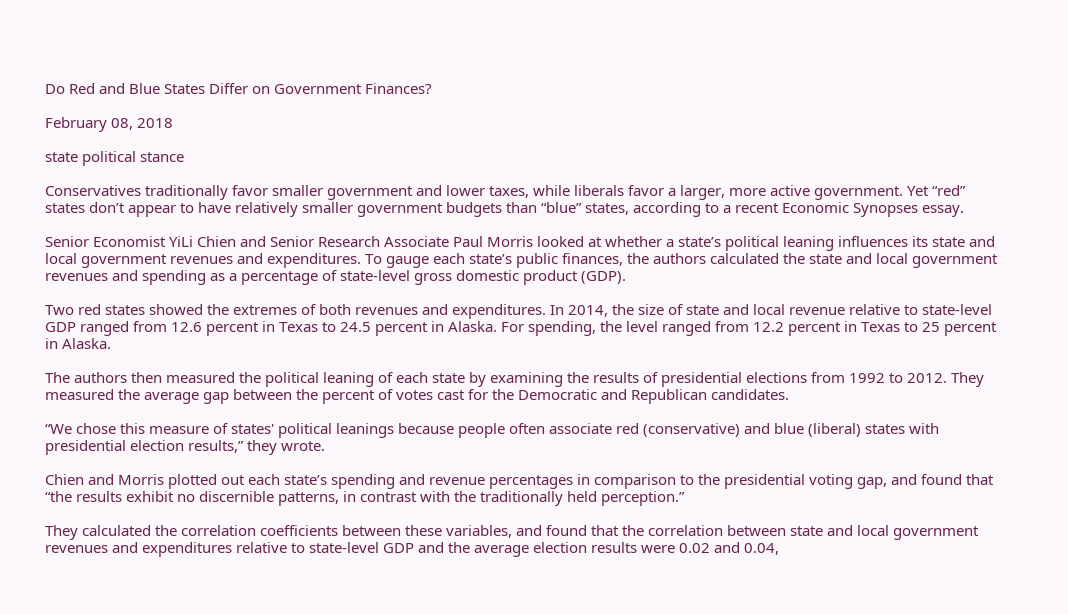Do Red and Blue States Differ on Government Finances?

February 08, 2018

state political stance

Conservatives traditionally favor smaller government and lower taxes, while liberals favor a larger, more active government. Yet “red” states don’t appear to have relatively smaller government budgets than “blue” states, according to a recent Economic Synopses essay.

Senior Economist YiLi Chien and Senior Research Associate Paul Morris looked at whether a state’s political leaning influences its state and local government revenues and expenditures. To gauge each state’s public finances, the authors calculated the state and local government revenues and spending as a percentage of state-level gross domestic product (GDP).

Two red states showed the extremes of both revenues and expenditures. In 2014, the size of state and local revenue relative to state-level GDP ranged from 12.6 percent in Texas to 24.5 percent in Alaska. For spending, the level ranged from 12.2 percent in Texas to 25 percent in Alaska.

The authors then measured the political leaning of each state by examining the results of presidential elections from 1992 to 2012. They measured the average gap between the percent of votes cast for the Democratic and Republican candidates.

“We chose this measure of states' political leanings because people often associate red (conservative) and blue (liberal) states with presidential election results,” they wrote.

Chien and Morris plotted out each state’s spending and revenue percentages in comparison to the presidential voting gap, and found that “the results exhibit no discernible patterns, in contrast with the traditionally held perception.”

They calculated the correlation coefficients between these variables, and found that the correlation between state and local government revenues and expenditures relative to state-level GDP and the average election results were 0.02 and 0.04,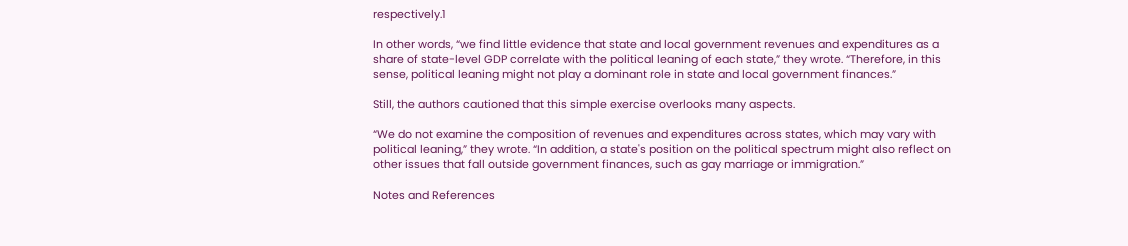respectively.1

In other words, “we find little evidence that state and local government revenues and expenditures as a share of state-level GDP correlate with the political leaning of each state,” they wrote. “Therefore, in this sense, political leaning might not play a dominant role in state and local government finances.”

Still, the authors cautioned that this simple exercise overlooks many aspects.

“We do not examine the composition of revenues and expenditures across states, which may vary with political leaning,” they wrote. “In addition, a state's position on the political spectrum might also reflect on other issues that fall outside government finances, such as gay marriage or immigration.”

Notes and References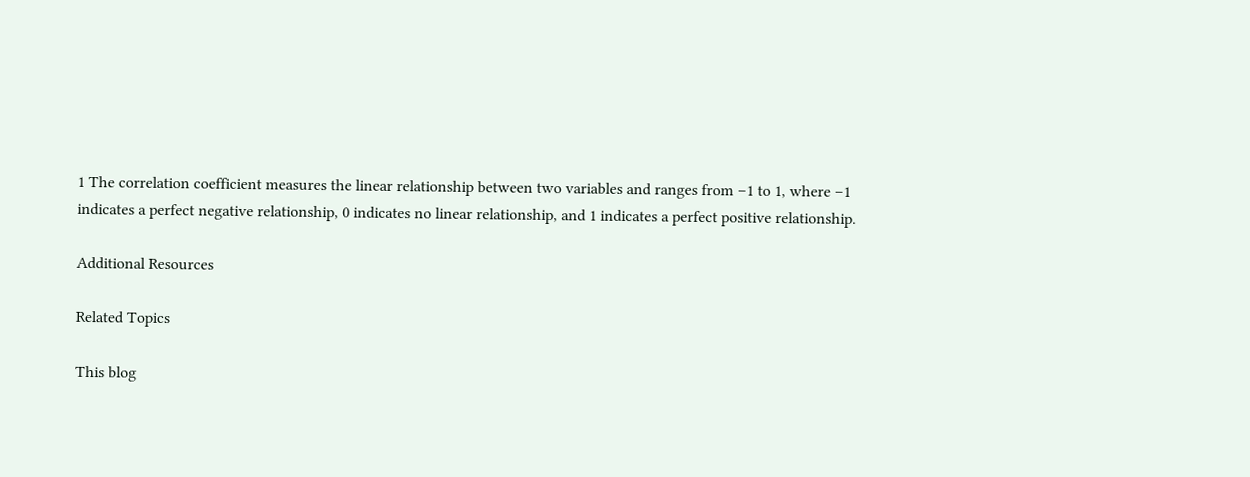1 The correlation coefficient measures the linear relationship between two variables and ranges from –1 to 1, where –1 indicates a perfect negative relationship, 0 indicates no linear relationship, and 1 indicates a perfect positive relationship.

Additional Resources

Related Topics

This blog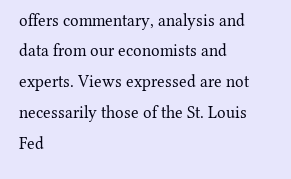offers commentary, analysis and data from our economists and experts. Views expressed are not necessarily those of the St. Louis Fed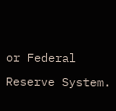or Federal Reserve System.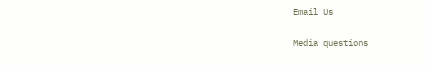Email Us

Media questions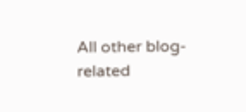All other blog-related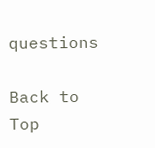questions

Back to Top